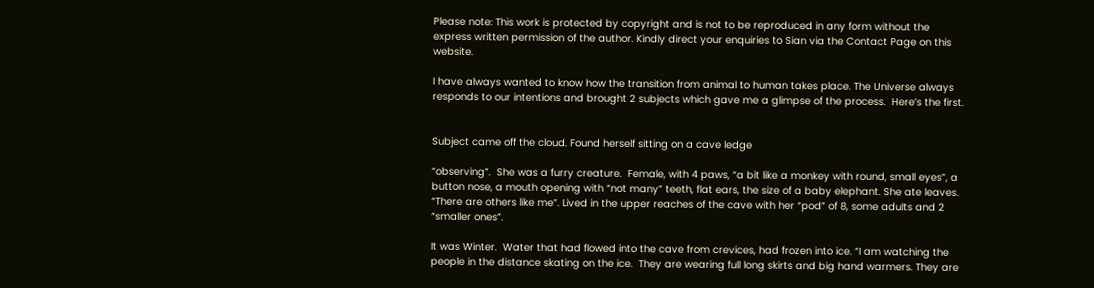Please note: This work is protected by copyright and is not to be reproduced in any form without the express written permission of the author. Kindly direct your enquiries to Sian via the Contact Page on this website.

I have always wanted to know how the transition from animal to human takes place. The Universe always responds to our intentions and brought 2 subjects which gave me a glimpse of the process.  Here’s the first.


Subject came off the cloud. Found herself sitting on a cave ledge

“observing”.  She was a furry creature.  Female, with 4 paws, “a bit like a monkey with round, small eyes”, a button nose, a mouth opening with “not many” teeth, flat ears, the size of a baby elephant. She ate leaves. “There are others like me”. Lived in the upper reaches of the cave with her “pod” of 8, some adults and 2  “smaller ones”.

It was Winter.  Water that had flowed into the cave from crevices, had frozen into ice. “I am watching the people in the distance skating on the ice.  They are wearing full long skirts and big hand warmers. They are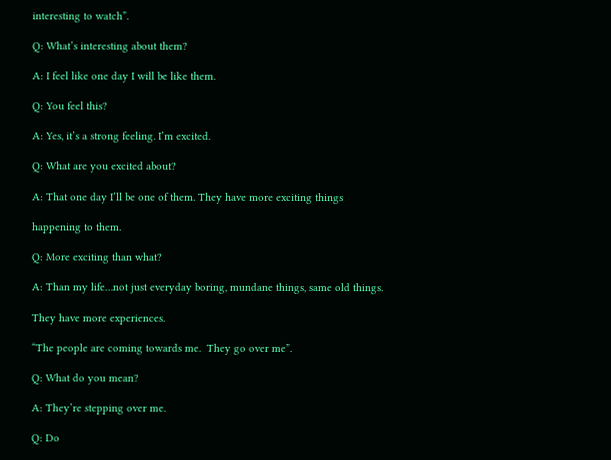interesting to watch”.

Q: What’s interesting about them?

A: I feel like one day I will be like them.

Q: You feel this?

A: Yes, it’s a strong feeling. I’m excited.

Q: What are you excited about?

A: That one day I’ll be one of them. They have more exciting things

happening to them.

Q: More exciting than what?

A: Than my life…not just everyday boring, mundane things, same old things.

They have more experiences.

“The people are coming towards me.  They go over me”.

Q: What do you mean?

A: They’re stepping over me.

Q: Do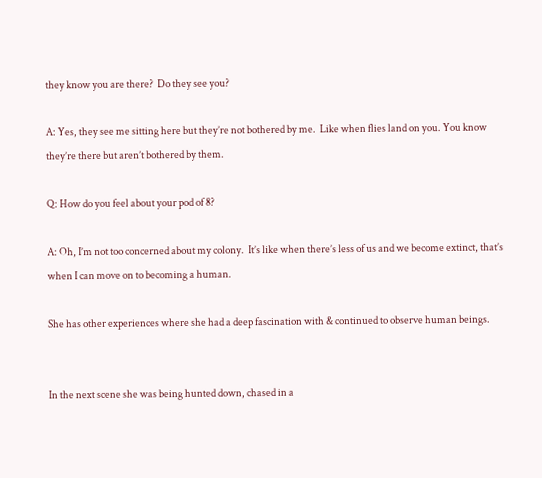they know you are there?  Do they see you?

A: Yes, they see me sitting here but they’re not bothered by me.  Like when flies land on you. You know they’re there but aren’t bothered by them.

Q: How do you feel about your pod of 8?

A: Oh, I’m not too concerned about my colony.  It’s like when there’s less of us and we become extinct, that’s when I can move on to becoming a human.

She has other experiences where she had a deep fascination with & continued to observe human beings.


In the next scene she was being hunted down, chased in a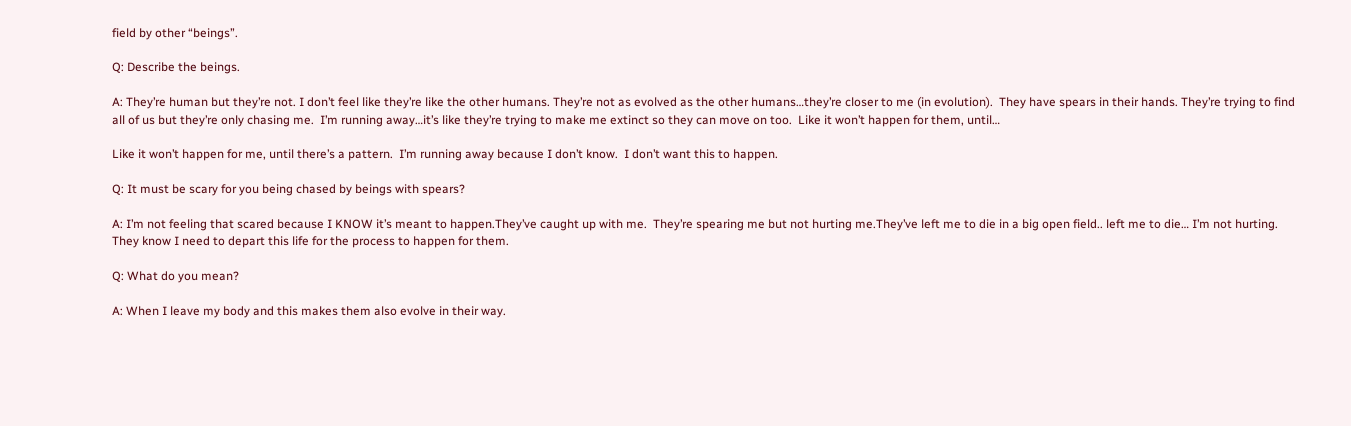field by other “beings”.

Q: Describe the beings.

A: They’re human but they’re not. I don’t feel like they’re like the other humans. They’re not as evolved as the other humans…they’re closer to me (in evolution).  They have spears in their hands. They’re trying to find all of us but they’re only chasing me.  I’m running away…it’s like they’re trying to make me extinct so they can move on too.  Like it won’t happen for them, until…

Like it won’t happen for me, until there’s a pattern.  I’m running away because I don’t know.  I don’t want this to happen.

Q: It must be scary for you being chased by beings with spears?

A: I’m not feeling that scared because I KNOW it’s meant to happen.They’ve caught up with me.  They’re spearing me but not hurting me.They’ve left me to die in a big open field.. left me to die… I’m not hurting.  They know I need to depart this life for the process to happen for them.

Q: What do you mean?

A: When I leave my body and this makes them also evolve in their way.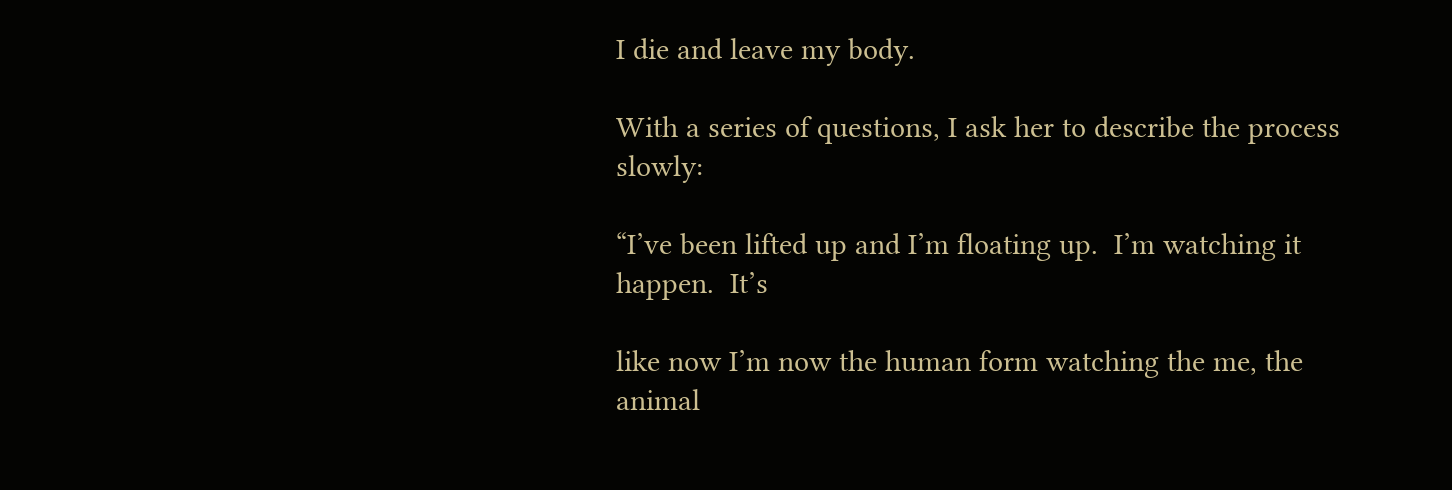I die and leave my body.

With a series of questions, I ask her to describe the process slowly:

“I’ve been lifted up and I’m floating up.  I’m watching it happen.  It’s

like now I’m now the human form watching the me, the animal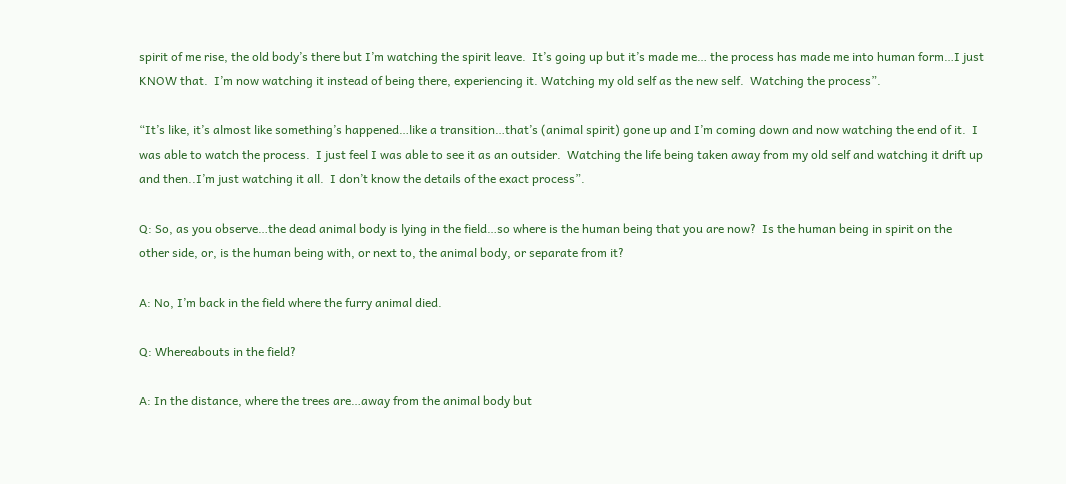spirit of me rise, the old body’s there but I’m watching the spirit leave.  It’s going up but it’s made me… the process has made me into human form…I just KNOW that.  I’m now watching it instead of being there, experiencing it. Watching my old self as the new self.  Watching the process”.

“It’s like, it’s almost like something’s happened…like a transition…that’s (animal spirit) gone up and I’m coming down and now watching the end of it.  I was able to watch the process.  I just feel I was able to see it as an outsider.  Watching the life being taken away from my old self and watching it drift up and then..I’m just watching it all.  I don’t know the details of the exact process”.

Q: So, as you observe…the dead animal body is lying in the field…so where is the human being that you are now?  Is the human being in spirit on the other side, or, is the human being with, or next to, the animal body, or separate from it?

A: No, I’m back in the field where the furry animal died.

Q: Whereabouts in the field?

A: In the distance, where the trees are…away from the animal body but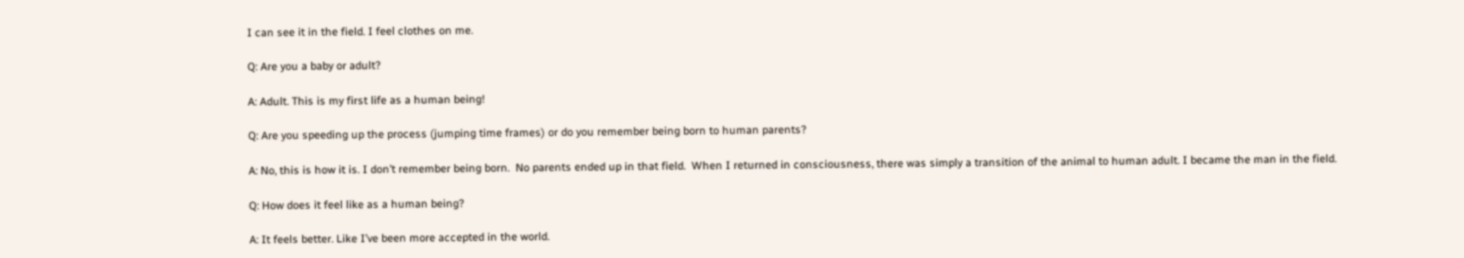I can see it in the field. I feel clothes on me.

Q: Are you a baby or adult?

A: Adult. This is my first life as a human being!

Q: Are you speeding up the process (jumping time frames) or do you remember being born to human parents?

A: No, this is how it is. I don’t remember being born.  No parents ended up in that field.  When I returned in consciousness, there was simply a transition of the animal to human adult. I became the man in the field.

Q: How does it feel like as a human being?

A: It feels better. Like I’ve been more accepted in the world.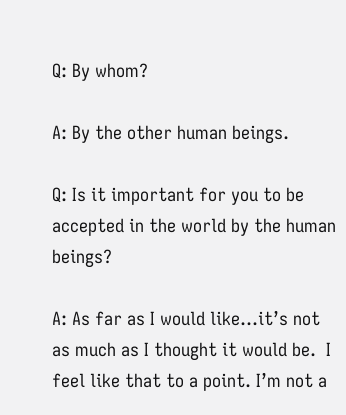Q: By whom?

A: By the other human beings.

Q: Is it important for you to be accepted in the world by the human beings?

A: As far as I would like…it’s not as much as I thought it would be.  I feel like that to a point. I’m not a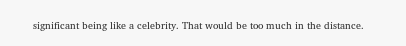significant being like a celebrity. That would be too much in the distance.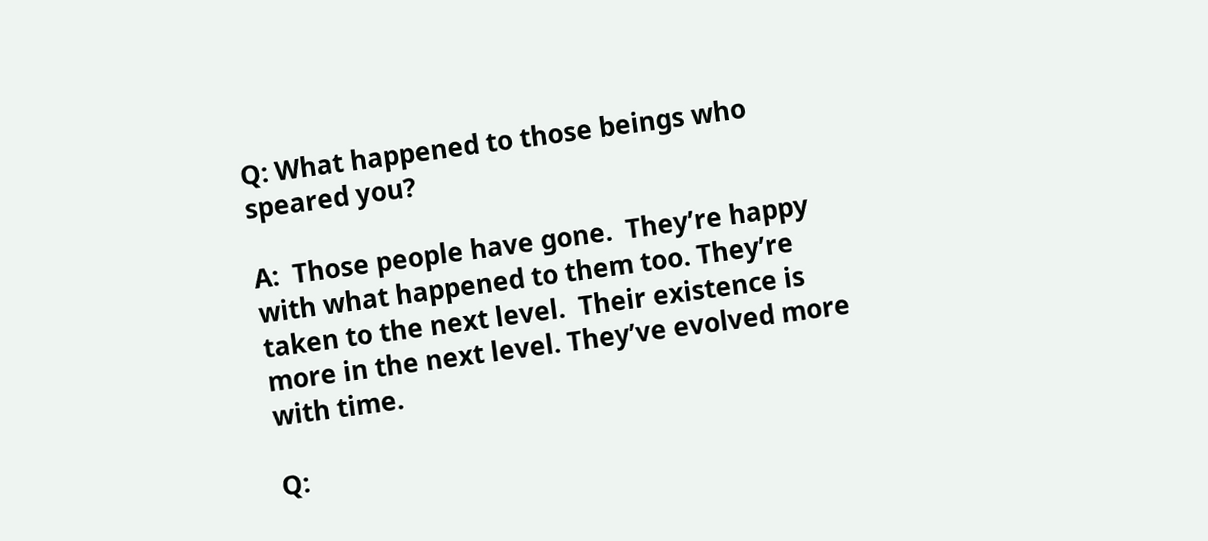Q: What happened to those beings who speared you?

A:  Those people have gone.  They’re happy with what happened to them too. They’re taken to the next level.  Their existence is more in the next level. They’ve evolved more with time.

Q: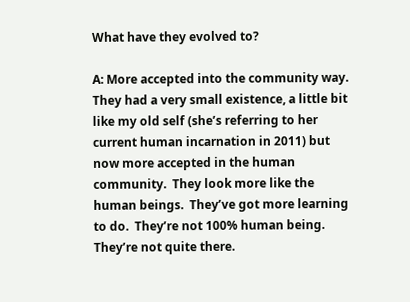What have they evolved to?

A: More accepted into the community way.  They had a very small existence, a little bit like my old self (she’s referring to her current human incarnation in 2011) but now more accepted in the human community.  They look more like the human beings.  They’ve got more learning to do.  They’re not 100% human being. They’re not quite there.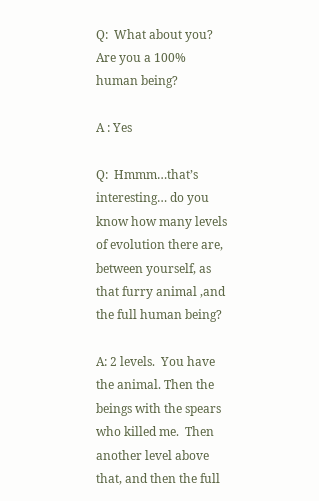Q:  What about you?  Are you a 100% human being?

A : Yes

Q:  Hmmm…that’s interesting… do you know how many levels of evolution there are, between yourself, as that furry animal ,and the full human being?

A: 2 levels.  You have the animal. Then the beings with the spears who killed me.  Then another level above that, and then the full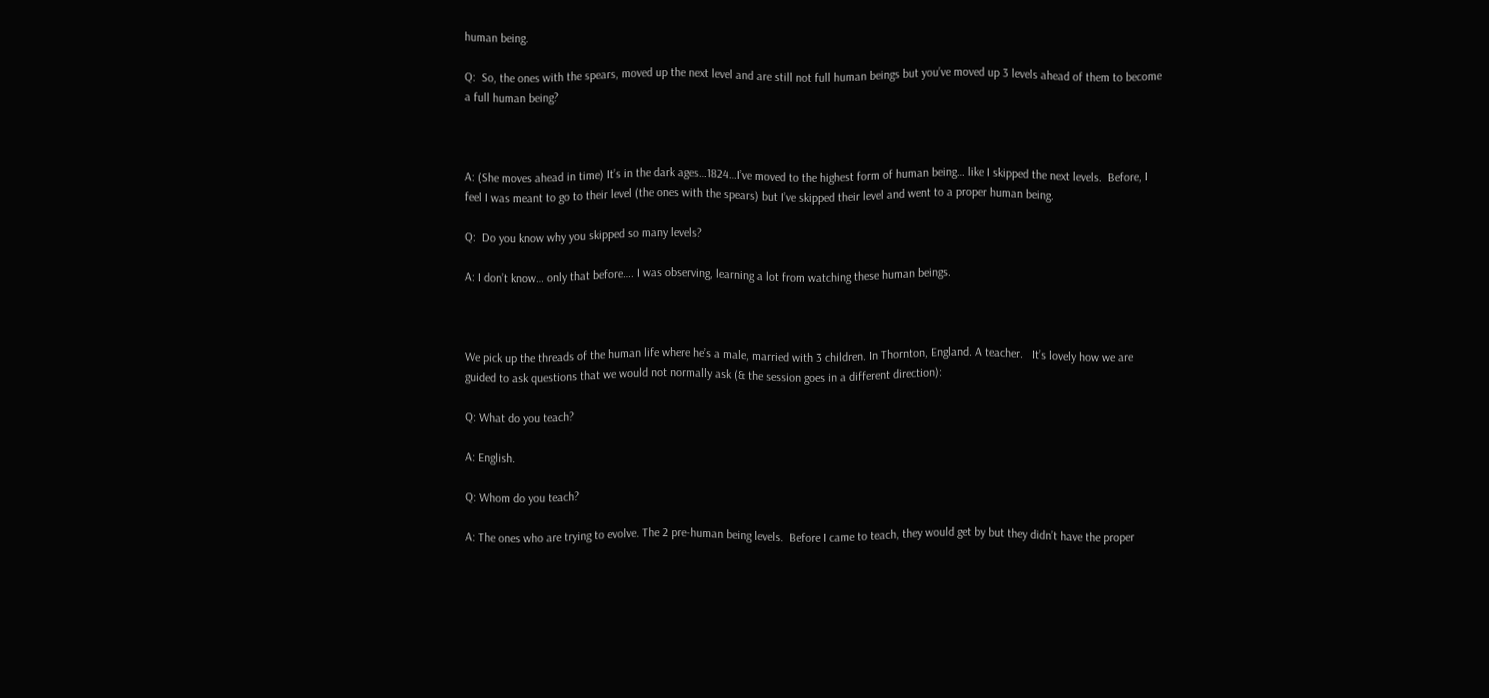human being.

Q:  So, the ones with the spears, moved up the next level and are still not full human beings but you’ve moved up 3 levels ahead of them to become a full human being?



A: (She moves ahead in time) It’s in the dark ages…1824…I’ve moved to the highest form of human being… like I skipped the next levels.  Before, I feel I was meant to go to their level (the ones with the spears) but I’ve skipped their level and went to a proper human being.

Q:  Do you know why you skipped so many levels?

A: I don’t know… only that before…. I was observing, learning a lot from watching these human beings.



We pick up the threads of the human life where he’s a male, married with 3 children. In Thornton, England. A teacher.   It’s lovely how we are guided to ask questions that we would not normally ask (& the session goes in a different direction):

Q: What do you teach?

A: English.

Q: Whom do you teach?

A: The ones who are trying to evolve. The 2 pre-human being levels.  Before I came to teach, they would get by but they didn’t have the proper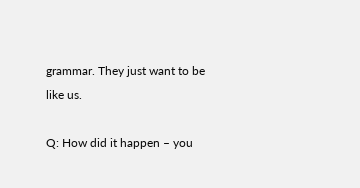grammar. They just want to be like us.

Q: How did it happen – you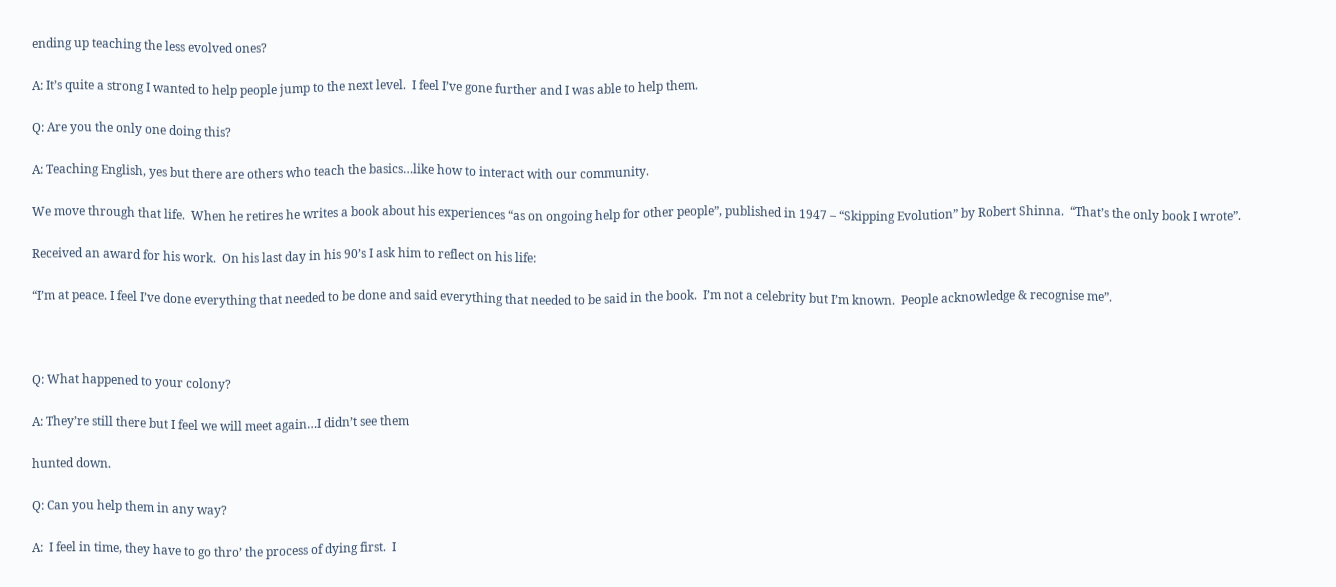ending up teaching the less evolved ones?

A: It’s quite a strong I wanted to help people jump to the next level.  I feel I’ve gone further and I was able to help them.

Q: Are you the only one doing this?

A: Teaching English, yes but there are others who teach the basics…like how to interact with our community.

We move through that life.  When he retires he writes a book about his experiences “as on ongoing help for other people”, published in 1947 – “Skipping Evolution” by Robert Shinna.  “That’s the only book I wrote”.

Received an award for his work.  On his last day in his 90’s I ask him to reflect on his life:

“I’m at peace. I feel I’ve done everything that needed to be done and said everything that needed to be said in the book.  I’m not a celebrity but I’m known.  People acknowledge & recognise me”.



Q: What happened to your colony?

A: They’re still there but I feel we will meet again…I didn’t see them

hunted down.

Q: Can you help them in any way?

A:  I feel in time, they have to go thro’ the process of dying first.  I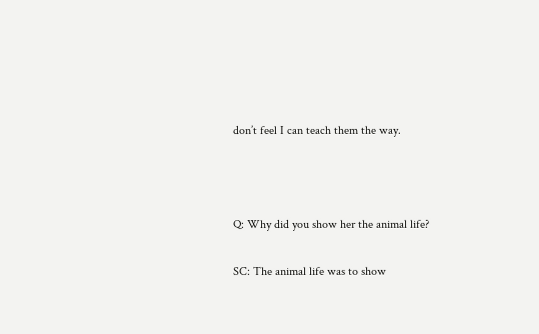don’t feel I can teach them the way.



Q: Why did you show her the animal life?

SC: The animal life was to show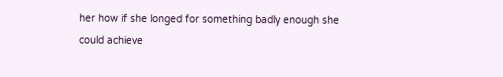her how if she longed for something badly enough she could achieve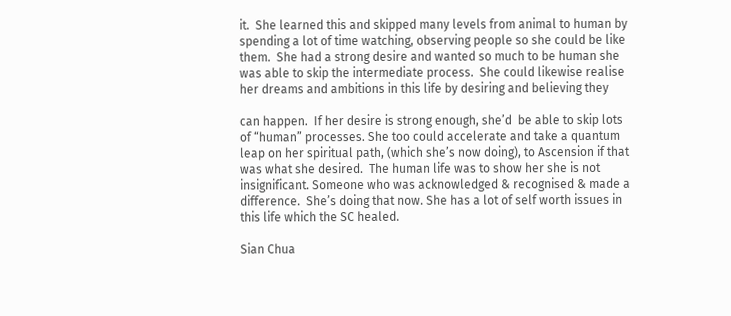it.  She learned this and skipped many levels from animal to human by spending a lot of time watching, observing people so she could be like them.  She had a strong desire and wanted so much to be human she was able to skip the intermediate process.  She could likewise realise her dreams and ambitions in this life by desiring and believing they

can happen.  If her desire is strong enough, she’d  be able to skip lots of “human” processes. She too could accelerate and take a quantum leap on her spiritual path, (which she’s now doing), to Ascension if that was what she desired.  The human life was to show her she is not insignificant. Someone who was acknowledged & recognised & made a difference.  She’s doing that now. She has a lot of self worth issues in this life which the SC healed.

Sian Chua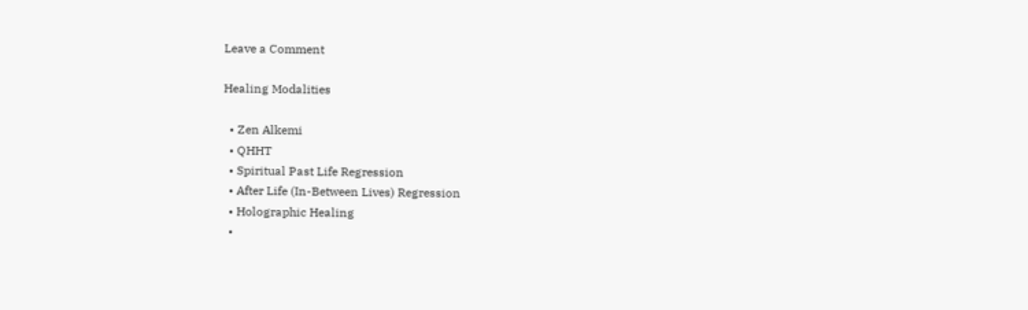Leave a Comment

Healing Modalities

  • Zen Alkemi
  • QHHT
  • Spiritual Past Life Regression
  • After Life (In-Between Lives) Regression
  • Holographic Healing
  •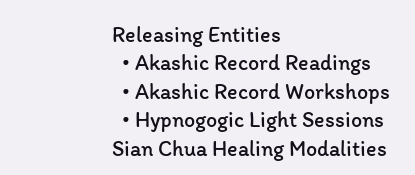Releasing Entities
  • Akashic Record Readings
  • Akashic Record Workshops
  • Hypnogogic Light Sessions
Sian Chua Healing Modalities